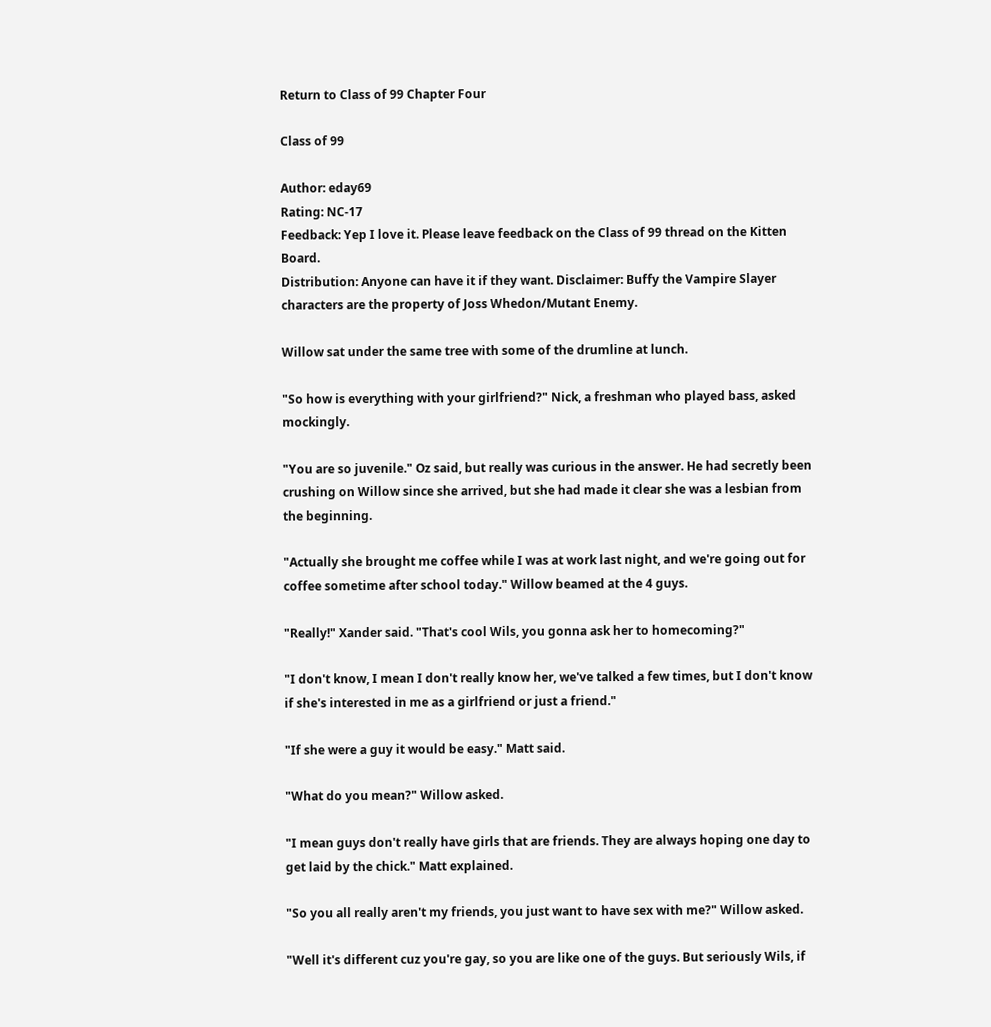Return to Class of 99 Chapter Four

Class of 99

Author: eday69
Rating: NC-17
Feedback: Yep I love it. Please leave feedback on the Class of 99 thread on the Kitten Board.
Distribution: Anyone can have it if they want. Disclaimer: Buffy the Vampire Slayer characters are the property of Joss Whedon/Mutant Enemy.

Willow sat under the same tree with some of the drumline at lunch.

"So how is everything with your girlfriend?" Nick, a freshman who played bass, asked mockingly.

"You are so juvenile." Oz said, but really was curious in the answer. He had secretly been crushing on Willow since she arrived, but she had made it clear she was a lesbian from the beginning.

"Actually she brought me coffee while I was at work last night, and we're going out for coffee sometime after school today." Willow beamed at the 4 guys.

"Really!" Xander said. "That's cool Wils, you gonna ask her to homecoming?"

"I don't know, I mean I don't really know her, we've talked a few times, but I don't know if she's interested in me as a girlfriend or just a friend."

"If she were a guy it would be easy." Matt said.

"What do you mean?" Willow asked.

"I mean guys don't really have girls that are friends. They are always hoping one day to get laid by the chick." Matt explained.

"So you all really aren't my friends, you just want to have sex with me?" Willow asked.

"Well it's different cuz you're gay, so you are like one of the guys. But seriously Wils, if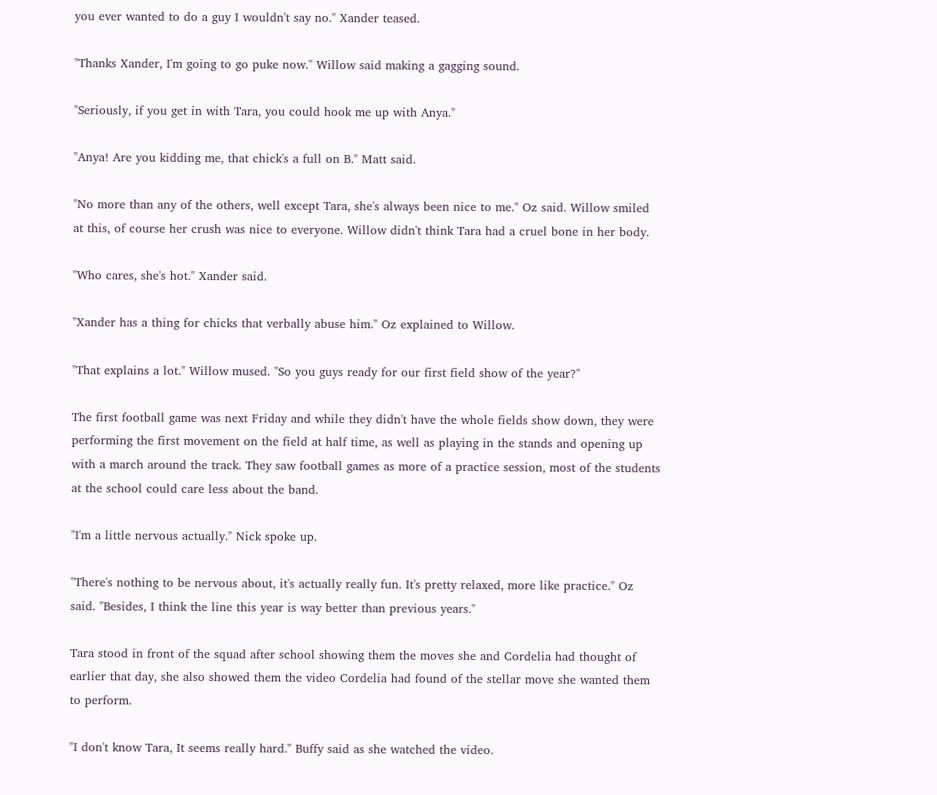you ever wanted to do a guy I wouldn't say no." Xander teased.

"Thanks Xander, I'm going to go puke now." Willow said making a gagging sound.

"Seriously, if you get in with Tara, you could hook me up with Anya."

"Anya! Are you kidding me, that chick's a full on B." Matt said.

"No more than any of the others, well except Tara, she's always been nice to me." Oz said. Willow smiled at this, of course her crush was nice to everyone. Willow didn't think Tara had a cruel bone in her body.

"Who cares, she's hot." Xander said.

"Xander has a thing for chicks that verbally abuse him." Oz explained to Willow.

"That explains a lot." Willow mused. "So you guys ready for our first field show of the year?"

The first football game was next Friday and while they didn't have the whole fields show down, they were performing the first movement on the field at half time, as well as playing in the stands and opening up with a march around the track. They saw football games as more of a practice session, most of the students at the school could care less about the band.

"I'm a little nervous actually." Nick spoke up.

"There's nothing to be nervous about, it's actually really fun. It's pretty relaxed, more like practice." Oz said. "Besides, I think the line this year is way better than previous years."

Tara stood in front of the squad after school showing them the moves she and Cordelia had thought of earlier that day, she also showed them the video Cordelia had found of the stellar move she wanted them to perform.

"I don't know Tara, It seems really hard." Buffy said as she watched the video.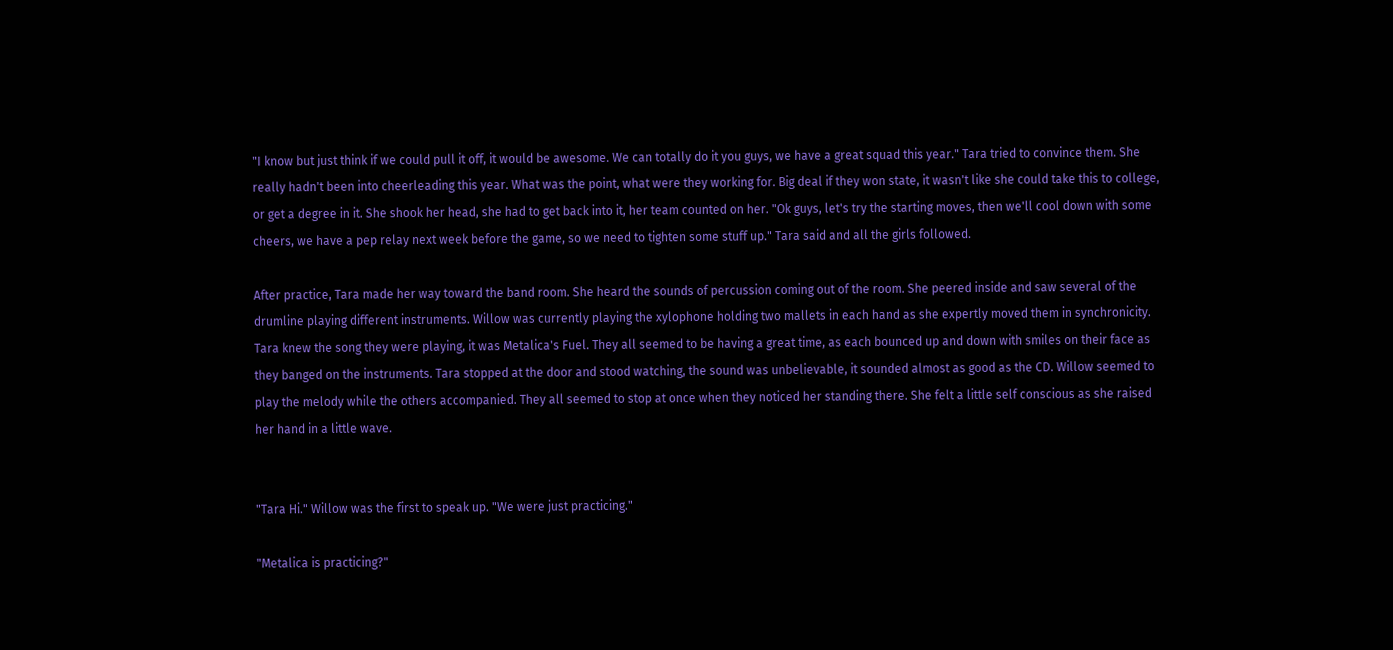"I know but just think if we could pull it off, it would be awesome. We can totally do it you guys, we have a great squad this year." Tara tried to convince them. She really hadn't been into cheerleading this year. What was the point, what were they working for. Big deal if they won state, it wasn't like she could take this to college, or get a degree in it. She shook her head, she had to get back into it, her team counted on her. "Ok guys, let's try the starting moves, then we'll cool down with some cheers, we have a pep relay next week before the game, so we need to tighten some stuff up." Tara said and all the girls followed.

After practice, Tara made her way toward the band room. She heard the sounds of percussion coming out of the room. She peered inside and saw several of the drumline playing different instruments. Willow was currently playing the xylophone holding two mallets in each hand as she expertly moved them in synchronicity. Tara knew the song they were playing, it was Metalica's Fuel. They all seemed to be having a great time, as each bounced up and down with smiles on their face as they banged on the instruments. Tara stopped at the door and stood watching, the sound was unbelievable, it sounded almost as good as the CD. Willow seemed to play the melody while the others accompanied. They all seemed to stop at once when they noticed her standing there. She felt a little self conscious as she raised her hand in a little wave.


"Tara Hi." Willow was the first to speak up. "We were just practicing."

"Metalica is practicing?"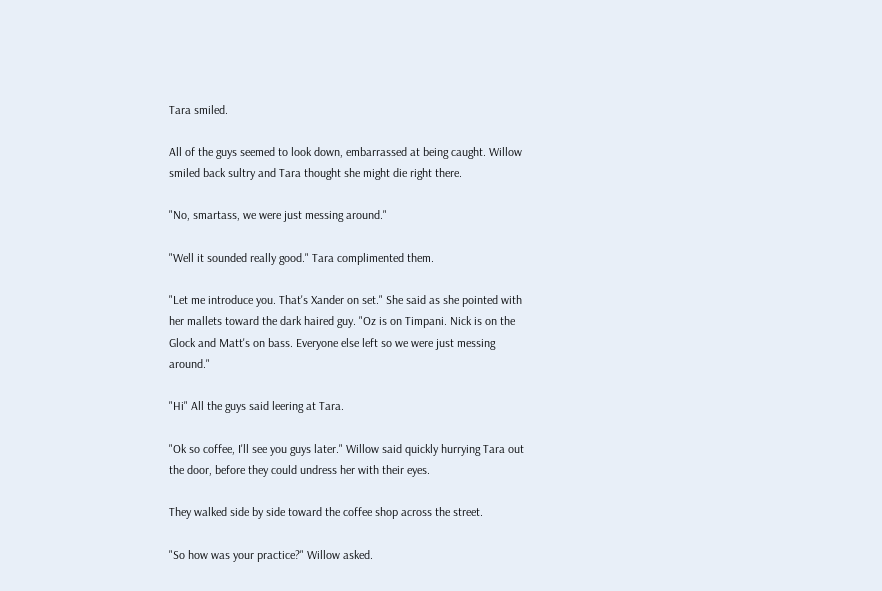Tara smiled.

All of the guys seemed to look down, embarrassed at being caught. Willow smiled back sultry and Tara thought she might die right there.

"No, smartass, we were just messing around."

"Well it sounded really good." Tara complimented them.

"Let me introduce you. That's Xander on set." She said as she pointed with her mallets toward the dark haired guy. "Oz is on Timpani. Nick is on the Glock and Matt's on bass. Everyone else left so we were just messing around."

"Hi" All the guys said leering at Tara.

"Ok so coffee, I'll see you guys later." Willow said quickly hurrying Tara out the door, before they could undress her with their eyes.

They walked side by side toward the coffee shop across the street.

"So how was your practice?" Willow asked.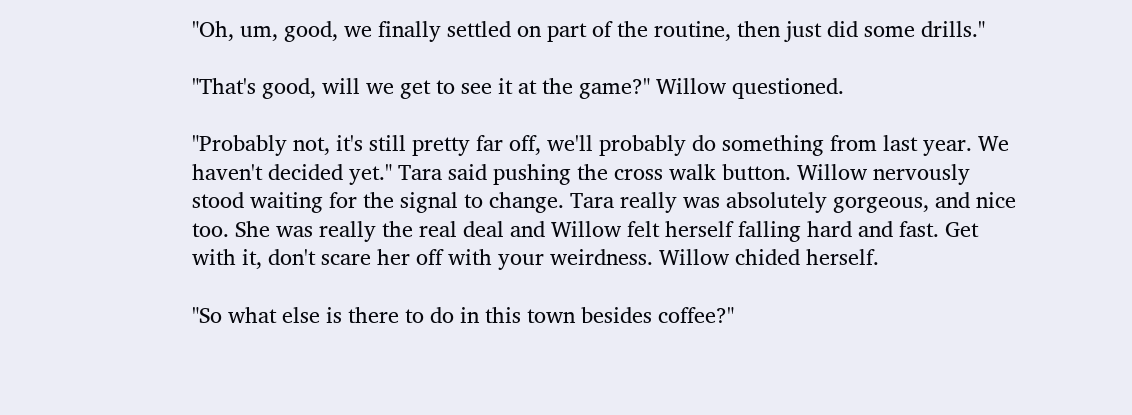"Oh, um, good, we finally settled on part of the routine, then just did some drills."

"That's good, will we get to see it at the game?" Willow questioned.

"Probably not, it's still pretty far off, we'll probably do something from last year. We haven't decided yet." Tara said pushing the cross walk button. Willow nervously stood waiting for the signal to change. Tara really was absolutely gorgeous, and nice too. She was really the real deal and Willow felt herself falling hard and fast. Get with it, don't scare her off with your weirdness. Willow chided herself.

"So what else is there to do in this town besides coffee?"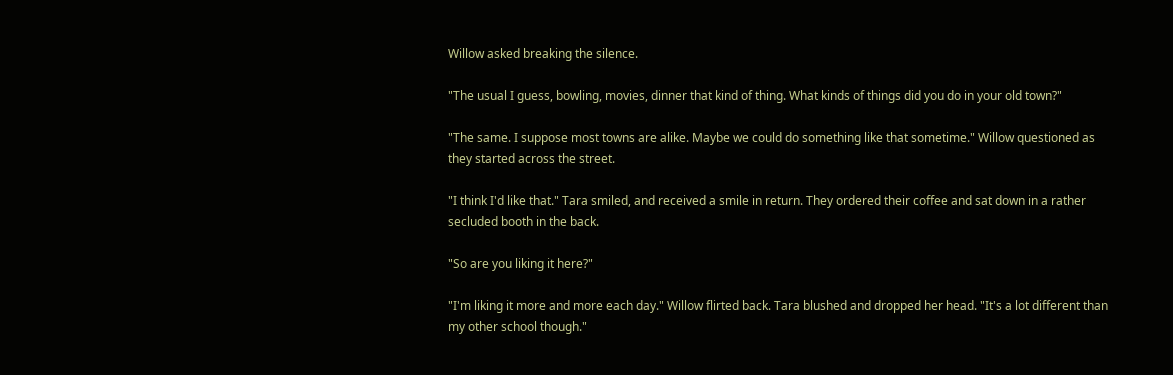Willow asked breaking the silence.

"The usual I guess, bowling, movies, dinner that kind of thing. What kinds of things did you do in your old town?"

"The same. I suppose most towns are alike. Maybe we could do something like that sometime." Willow questioned as they started across the street.

"I think I'd like that." Tara smiled, and received a smile in return. They ordered their coffee and sat down in a rather secluded booth in the back.

"So are you liking it here?"

"I'm liking it more and more each day." Willow flirted back. Tara blushed and dropped her head. "It's a lot different than my other school though."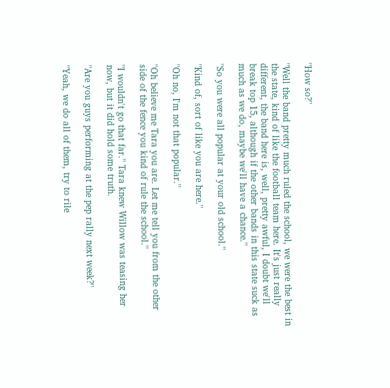"How so?"

"Well the band pretty much ruled the school, we were the best in the state, kind of like the football team here. It's just really different, the band here is, well, pretty awful, I doubt we'll break top 15, although if the other bands in this state suck as much as we do, maybe we'll have a chance."

"So you were all popular at your old school."

"Kind of, sort of like you are here."

"Oh no, I'm not that popular."

"Oh believe me Tara you are. Let me tell you from the other side of the fence you kind of rule the school."

"I wouldn't go that far." Tara knew Willow was teasing her now, but it did hold some truth.

"Are you guys performing at the pep rally next week?"

"Yeah, we do all of them, try to rile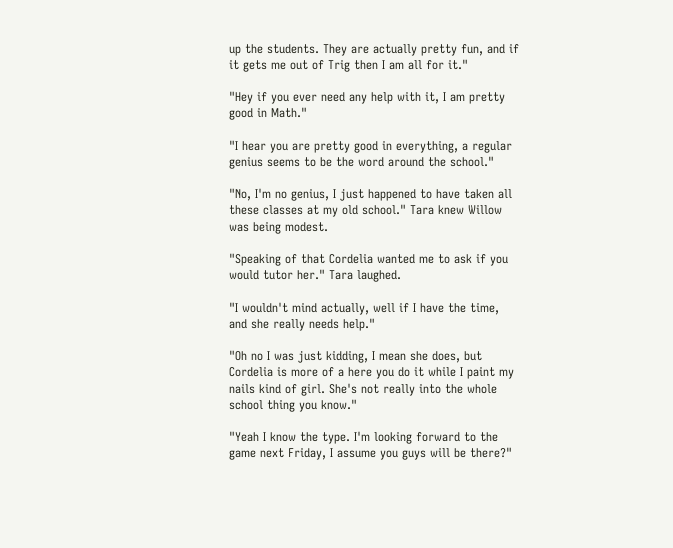up the students. They are actually pretty fun, and if it gets me out of Trig then I am all for it."

"Hey if you ever need any help with it, I am pretty good in Math."

"I hear you are pretty good in everything, a regular genius seems to be the word around the school."

"No, I'm no genius, I just happened to have taken all these classes at my old school." Tara knew Willow was being modest.

"Speaking of that Cordelia wanted me to ask if you would tutor her." Tara laughed.

"I wouldn't mind actually, well if I have the time, and she really needs help."

"Oh no I was just kidding, I mean she does, but Cordelia is more of a here you do it while I paint my nails kind of girl. She's not really into the whole school thing you know."

"Yeah I know the type. I'm looking forward to the game next Friday, I assume you guys will be there?"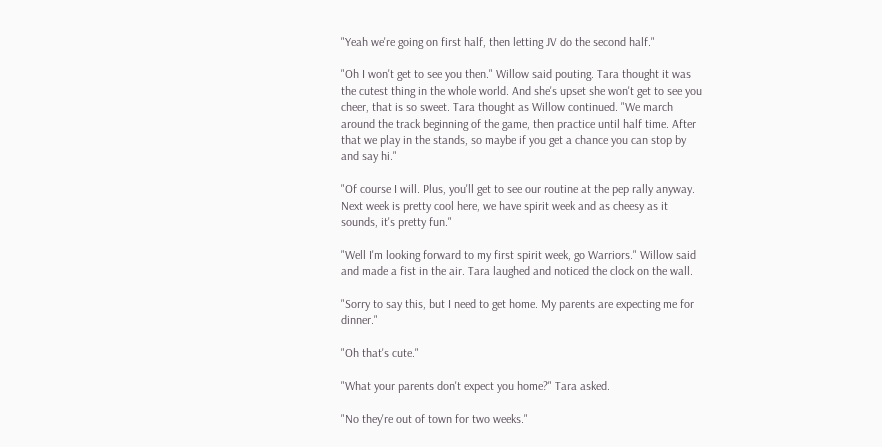"Yeah we're going on first half, then letting JV do the second half."

"Oh I won't get to see you then." Willow said pouting. Tara thought it was the cutest thing in the whole world. And she's upset she won't get to see you cheer, that is so sweet. Tara thought as Willow continued. "We march around the track beginning of the game, then practice until half time. After that we play in the stands, so maybe if you get a chance you can stop by and say hi."

"Of course I will. Plus, you'll get to see our routine at the pep rally anyway. Next week is pretty cool here, we have spirit week and as cheesy as it sounds, it's pretty fun."

"Well I'm looking forward to my first spirit week, go Warriors." Willow said and made a fist in the air. Tara laughed and noticed the clock on the wall.

"Sorry to say this, but I need to get home. My parents are expecting me for dinner."

"Oh that's cute."

"What your parents don't expect you home?" Tara asked.

"No they're out of town for two weeks."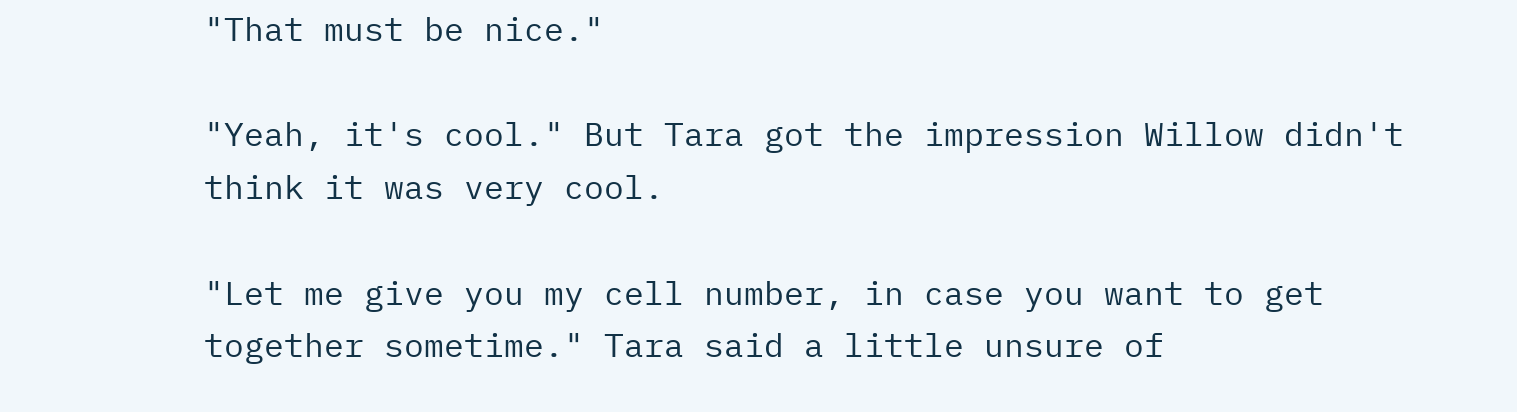"That must be nice."

"Yeah, it's cool." But Tara got the impression Willow didn't think it was very cool.

"Let me give you my cell number, in case you want to get together sometime." Tara said a little unsure of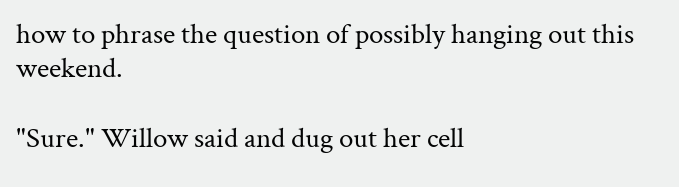how to phrase the question of possibly hanging out this weekend.

"Sure." Willow said and dug out her cell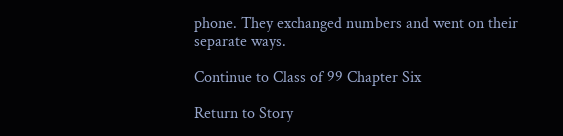phone. They exchanged numbers and went on their separate ways.

Continue to Class of 99 Chapter Six

Return to Story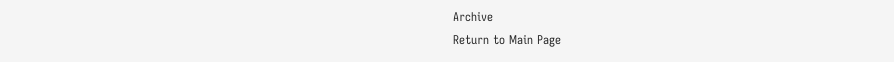Archive
Return to Main Page